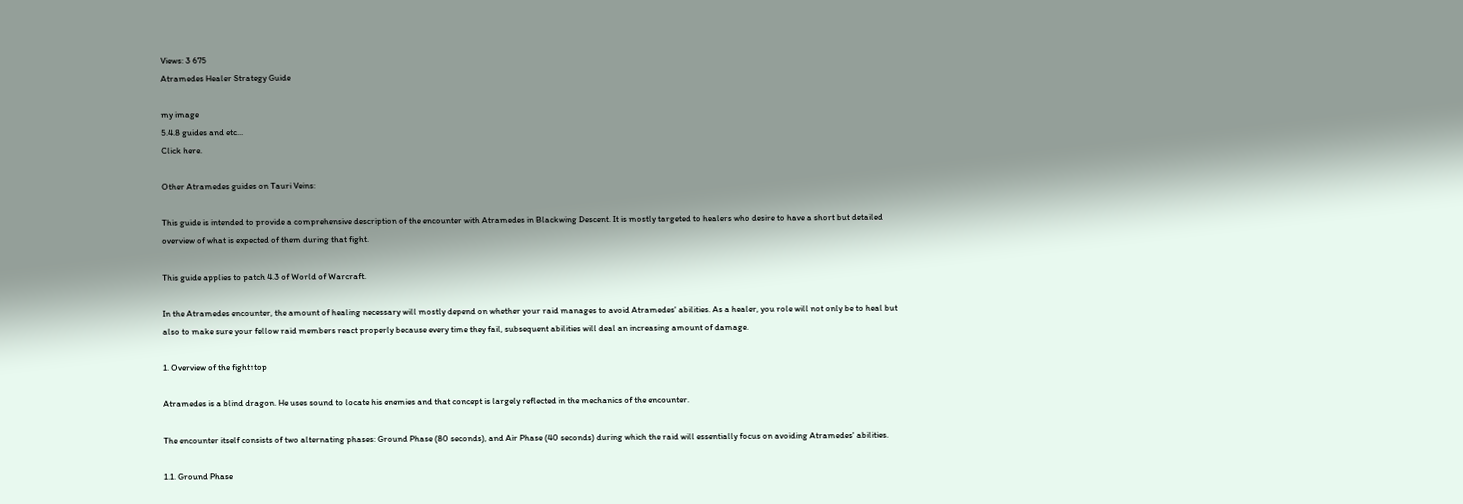Views: 3 675
Atramedes Healer Strategy Guide

my image
5.4.8 guides and etc...
Click here.

Other Atramedes guides on Tauri Veins:

This guide is intended to provide a comprehensive description of the encounter with Atramedes in Blackwing Descent. It is mostly targeted to healers who desire to have a short but detailed overview of what is expected of them during that fight.

This guide applies to patch 4.3 of World of Warcraft.

In the Atramedes encounter, the amount of healing necessary will mostly depend on whether your raid manages to avoid Atramedes' abilities. As a healer, you role will not only be to heal but also to make sure your fellow raid members react properly because every time they fail, subsequent abilities will deal an increasing amount of damage.

1. Overview of the fight↑top

Atramedes is a blind dragon. He uses sound to locate his enemies and that concept is largely reflected in the mechanics of the encounter.

The encounter itself consists of two alternating phases: Ground Phase (80 seconds), and Air Phase (40 seconds) during which the raid will essentially focus on avoiding Atramedes' abilities.

1.1. Ground Phase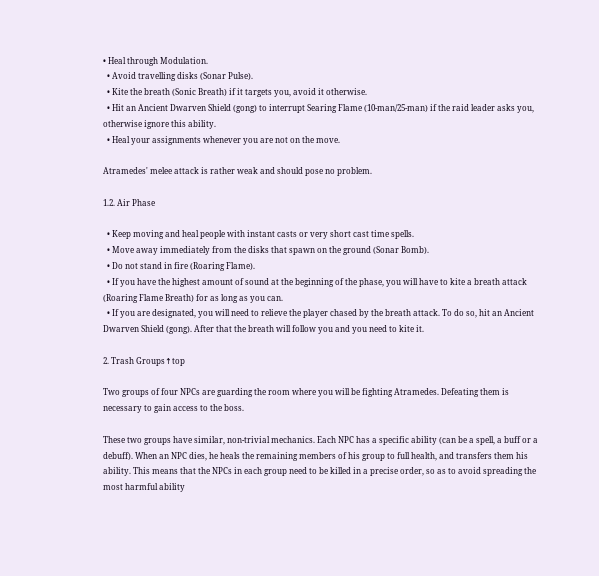• Heal through Modulation.
  • Avoid travelling disks (Sonar Pulse).
  • Kite the breath (Sonic Breath) if it targets you, avoid it otherwise.
  • Hit an Ancient Dwarven Shield (gong) to interrupt Searing Flame (10-man/25-man) if the raid leader asks you, otherwise ignore this ability.
  • Heal your assignments whenever you are not on the move.

Atramedes' melee attack is rather weak and should pose no problem.

1.2. Air Phase

  • Keep moving and heal people with instant casts or very short cast time spells.
  • Move away immediately from the disks that spawn on the ground (Sonar Bomb).
  • Do not stand in fire (Roaring Flame).
  • If you have the highest amount of sound at the beginning of the phase, you will have to kite a breath attack (Roaring Flame Breath) for as long as you can.
  • If you are designated, you will need to relieve the player chased by the breath attack. To do so, hit an Ancient Dwarven Shield (gong). After that the breath will follow you and you need to kite it.

2. Trash Groups↑top

Two groups of four NPCs are guarding the room where you will be fighting Atramedes. Defeating them is necessary to gain access to the boss.

These two groups have similar, non-trivial mechanics. Each NPC has a specific ability (can be a spell, a buff or a debuff). When an NPC dies, he heals the remaining members of his group to full health, and transfers them his ability. This means that the NPCs in each group need to be killed in a precise order, so as to avoid spreading the most harmful ability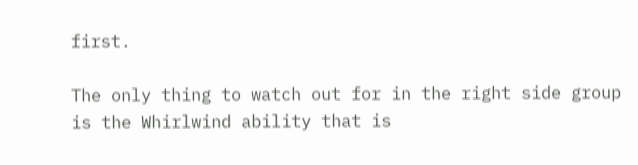first.

The only thing to watch out for in the right side group is the Whirlwind ability that is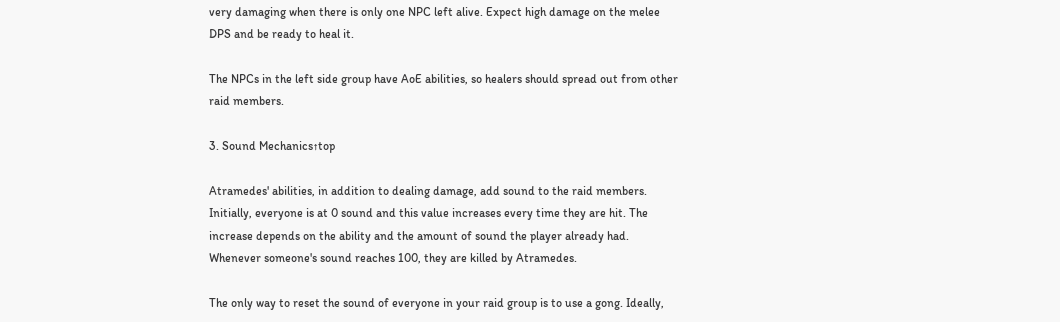very damaging when there is only one NPC left alive. Expect high damage on the melee DPS and be ready to heal it.

The NPCs in the left side group have AoE abilities, so healers should spread out from other raid members.

3. Sound Mechanics↑top

Atramedes' abilities, in addition to dealing damage, add sound to the raid members. Initially, everyone is at 0 sound and this value increases every time they are hit. The increase depends on the ability and the amount of sound the player already had. Whenever someone's sound reaches 100, they are killed by Atramedes.

The only way to reset the sound of everyone in your raid group is to use a gong. Ideally,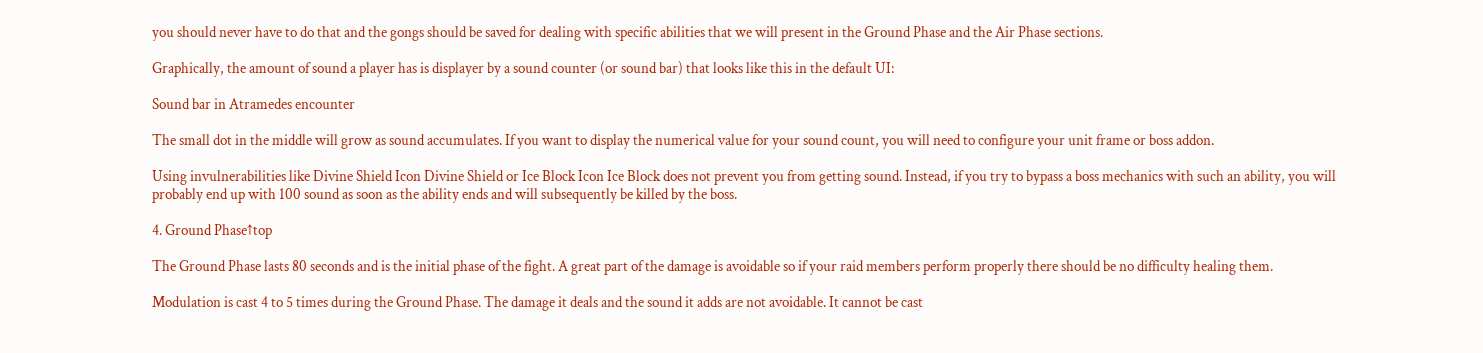you should never have to do that and the gongs should be saved for dealing with specific abilities that we will present in the Ground Phase and the Air Phase sections.

Graphically, the amount of sound a player has is displayer by a sound counter (or sound bar) that looks like this in the default UI:

Sound bar in Atramedes encounter

The small dot in the middle will grow as sound accumulates. If you want to display the numerical value for your sound count, you will need to configure your unit frame or boss addon.

Using invulnerabilities like Divine Shield Icon Divine Shield or Ice Block Icon Ice Block does not prevent you from getting sound. Instead, if you try to bypass a boss mechanics with such an ability, you will probably end up with 100 sound as soon as the ability ends and will subsequently be killed by the boss.

4. Ground Phase↑top

The Ground Phase lasts 80 seconds and is the initial phase of the fight. A great part of the damage is avoidable so if your raid members perform properly there should be no difficulty healing them.

Modulation is cast 4 to 5 times during the Ground Phase. The damage it deals and the sound it adds are not avoidable. It cannot be cast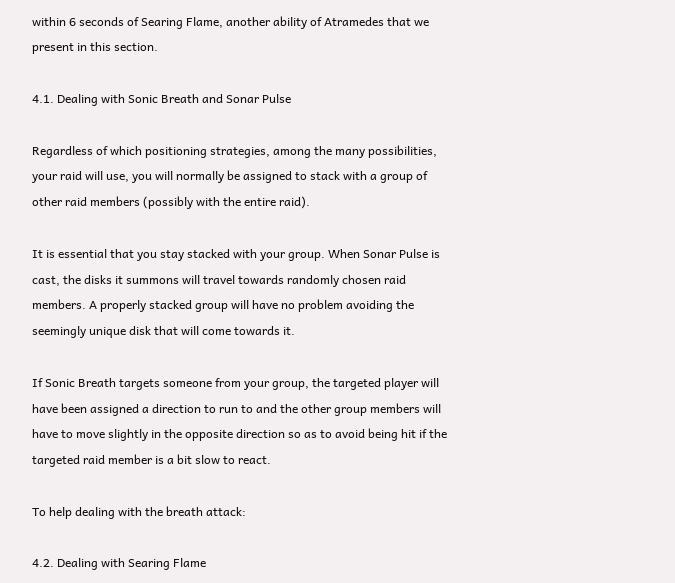within 6 seconds of Searing Flame, another ability of Atramedes that we present in this section.

4.1. Dealing with Sonic Breath and Sonar Pulse

Regardless of which positioning strategies, among the many possibilities, your raid will use, you will normally be assigned to stack with a group of other raid members (possibly with the entire raid).

It is essential that you stay stacked with your group. When Sonar Pulse is cast, the disks it summons will travel towards randomly chosen raid members. A properly stacked group will have no problem avoiding the seemingly unique disk that will come towards it.

If Sonic Breath targets someone from your group, the targeted player will have been assigned a direction to run to and the other group members will have to move slightly in the opposite direction so as to avoid being hit if the targeted raid member is a bit slow to react.

To help dealing with the breath attack:

4.2. Dealing with Searing Flame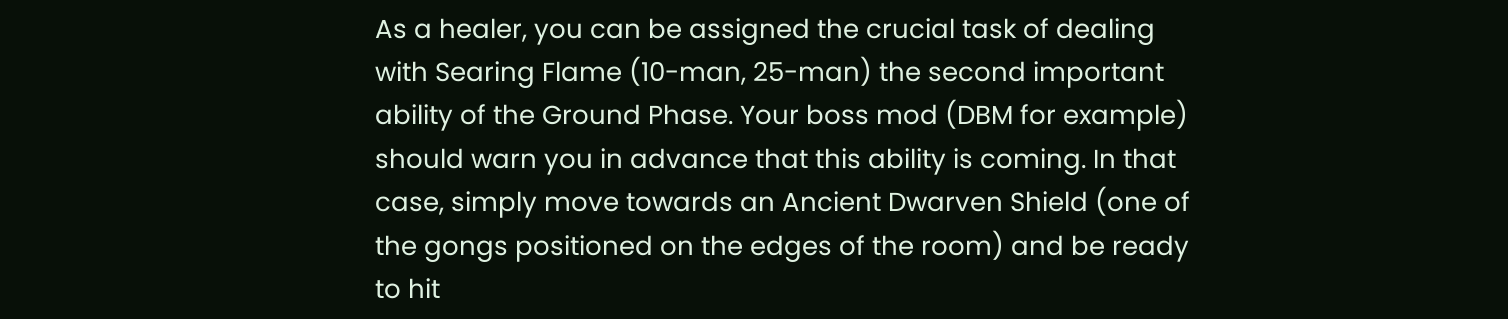As a healer, you can be assigned the crucial task of dealing with Searing Flame (10-man, 25-man) the second important ability of the Ground Phase. Your boss mod (DBM for example) should warn you in advance that this ability is coming. In that case, simply move towards an Ancient Dwarven Shield (one of the gongs positioned on the edges of the room) and be ready to hit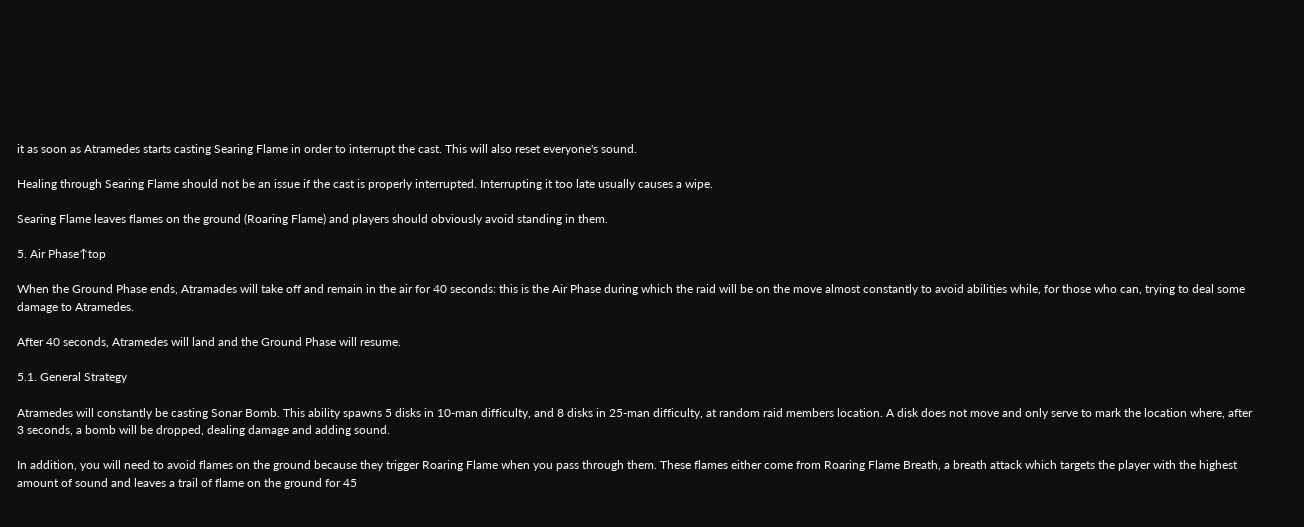it as soon as Atramedes starts casting Searing Flame in order to interrupt the cast. This will also reset everyone's sound.

Healing through Searing Flame should not be an issue if the cast is properly interrupted. Interrupting it too late usually causes a wipe.

Searing Flame leaves flames on the ground (Roaring Flame) and players should obviously avoid standing in them.

5. Air Phase↑top

When the Ground Phase ends, Atramades will take off and remain in the air for 40 seconds: this is the Air Phase during which the raid will be on the move almost constantly to avoid abilities while, for those who can, trying to deal some damage to Atramedes.

After 40 seconds, Atramedes will land and the Ground Phase will resume.

5.1. General Strategy

Atramedes will constantly be casting Sonar Bomb. This ability spawns 5 disks in 10-man difficulty, and 8 disks in 25-man difficulty, at random raid members location. A disk does not move and only serve to mark the location where, after 3 seconds, a bomb will be dropped, dealing damage and adding sound.

In addition, you will need to avoid flames on the ground because they trigger Roaring Flame when you pass through them. These flames either come from Roaring Flame Breath, a breath attack which targets the player with the highest amount of sound and leaves a trail of flame on the ground for 45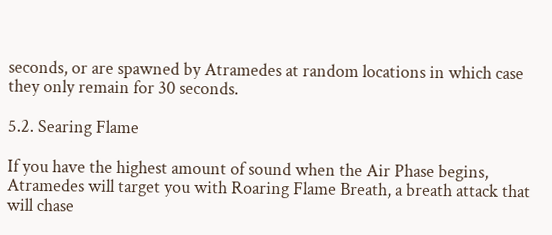seconds, or are spawned by Atramedes at random locations in which case they only remain for 30 seconds.

5.2. Searing Flame

If you have the highest amount of sound when the Air Phase begins, Atramedes will target you with Roaring Flame Breath, a breath attack that will chase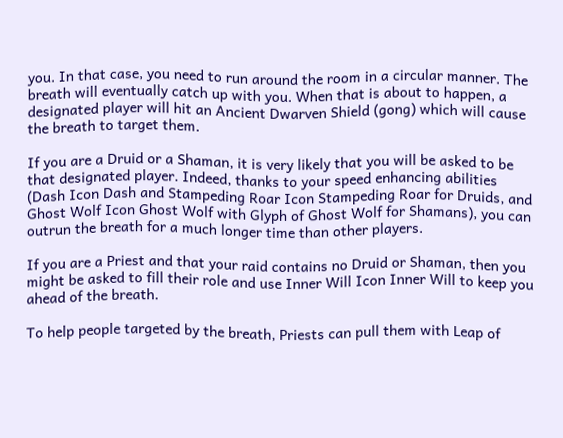you. In that case, you need to run around the room in a circular manner. The breath will eventually catch up with you. When that is about to happen, a designated player will hit an Ancient Dwarven Shield (gong) which will cause the breath to target them.

If you are a Druid or a Shaman, it is very likely that you will be asked to be that designated player. Indeed, thanks to your speed enhancing abilities (Dash Icon Dash and Stampeding Roar Icon Stampeding Roar for Druids, and Ghost Wolf Icon Ghost Wolf with Glyph of Ghost Wolf for Shamans), you can outrun the breath for a much longer time than other players.

If you are a Priest and that your raid contains no Druid or Shaman, then you might be asked to fill their role and use Inner Will Icon Inner Will to keep you ahead of the breath.

To help people targeted by the breath, Priests can pull them with Leap of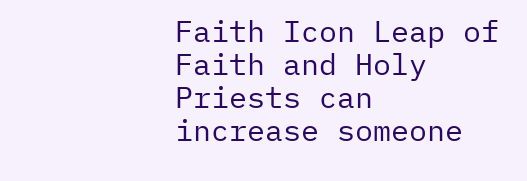Faith Icon Leap of Faith and Holy Priests can increase someone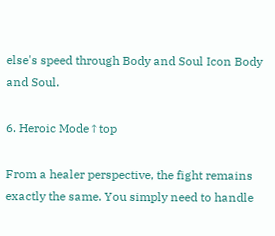else's speed through Body and Soul Icon Body and Soul.

6. Heroic Mode↑top

From a healer perspective, the fight remains exactly the same. You simply need to handle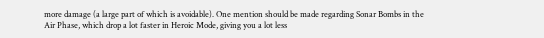more damage (a large part of which is avoidable). One mention should be made regarding Sonar Bombs in the Air Phase, which drop a lot faster in Heroic Mode, giving you a lot less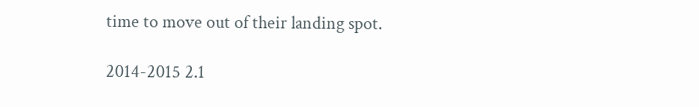time to move out of their landing spot.

2014-2015 2.1